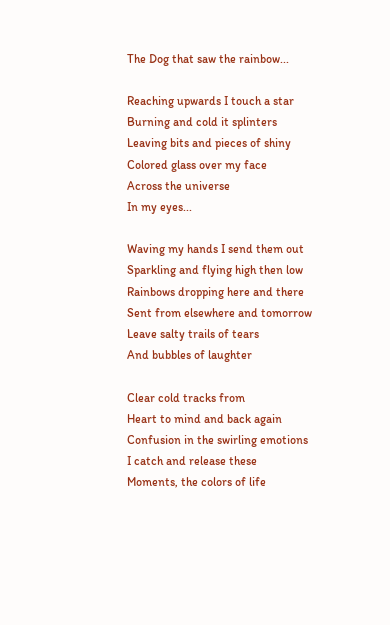The Dog that saw the rainbow...

Reaching upwards I touch a star
Burning and cold it splinters
Leaving bits and pieces of shiny
Colored glass over my face
Across the universe
In my eyes...

Waving my hands I send them out
Sparkling and flying high then low
Rainbows dropping here and there
Sent from elsewhere and tomorrow
Leave salty trails of tears
And bubbles of laughter

Clear cold tracks from
Heart to mind and back again
Confusion in the swirling emotions
I catch and release these
Moments, the colors of life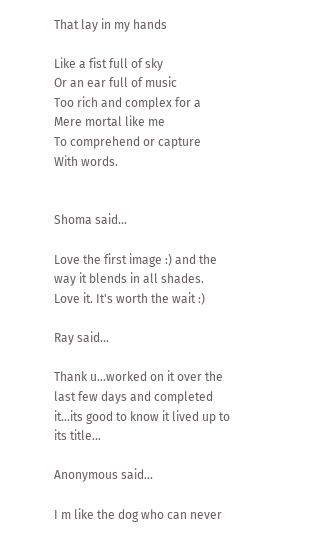That lay in my hands

Like a fist full of sky
Or an ear full of music
Too rich and complex for a
Mere mortal like me
To comprehend or capture
With words.


Shoma said...

Love the first image :) and the way it blends in all shades. Love it. It's worth the wait :)

Ray said...

Thank u...worked on it over the last few days and completed it...its good to know it lived up to its title...

Anonymous said...

I m like the dog who can never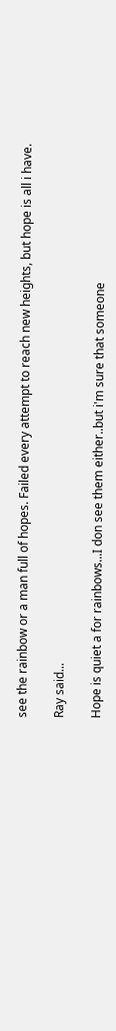see the rainbow or a man full of hopes. Failed every attempt to reach new heights, but hope is all i have.

Ray said...

Hope is quiet a for rainbows...I don see them either..but i'm sure that someone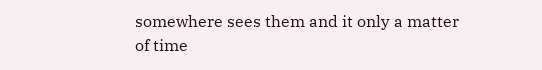somewhere sees them and it only a matter of time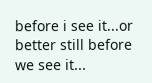before i see it...or better still before we see it...